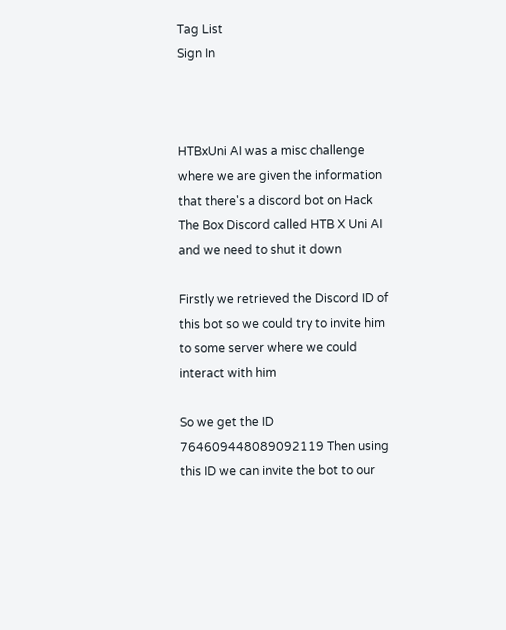Tag List
Sign In



HTBxUni AI was a misc challenge where we are given the information that there's a discord bot on Hack The Box Discord called HTB X Uni AI and we need to shut it down

Firstly we retrieved the Discord ID of this bot so we could try to invite him to some server where we could interact with him

So we get the ID 764609448089092119 Then using this ID we can invite the bot to our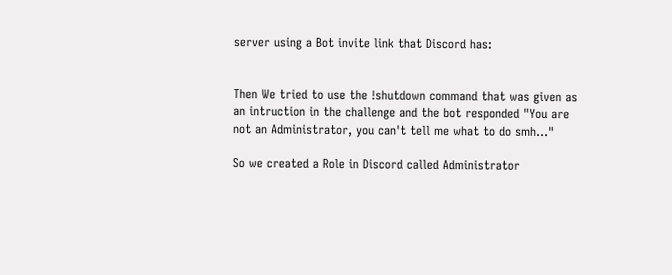server using a Bot invite link that Discord has:


Then We tried to use the !shutdown command that was given as an intruction in the challenge and the bot responded "You are not an Administrator, you can't tell me what to do smh..."

So we created a Role in Discord called Administrator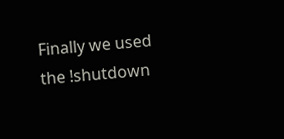Finally we used the !shutdown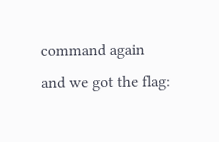command again and we got the flag: